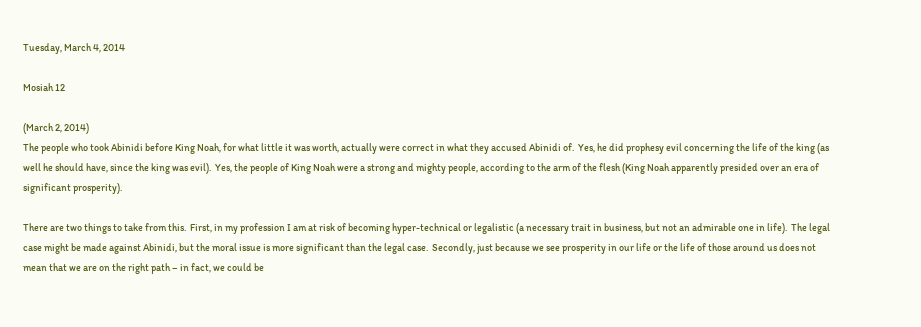Tuesday, March 4, 2014

Mosiah 12

(March 2, 2014)
The people who took Abinidi before King Noah, for what little it was worth, actually were correct in what they accused Abinidi of.  Yes, he did prophesy evil concerning the life of the king (as well he should have, since the king was evil).  Yes, the people of King Noah were a strong and mighty people, according to the arm of the flesh (King Noah apparently presided over an era of significant prosperity).

There are two things to take from this.  First, in my profession I am at risk of becoming hyper-technical or legalistic (a necessary trait in business, but not an admirable one in life).  The legal case might be made against Abinidi, but the moral issue is more significant than the legal case.  Secondly, just because we see prosperity in our life or the life of those around us does not mean that we are on the right path – in fact, we could be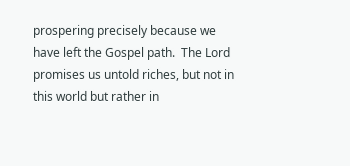prospering precisely because we have left the Gospel path.  The Lord promises us untold riches, but not in this world but rather in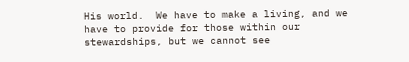His world.  We have to make a living, and we have to provide for those within our stewardships, but we cannot see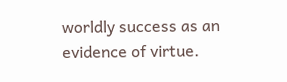worldly success as an evidence of virtue.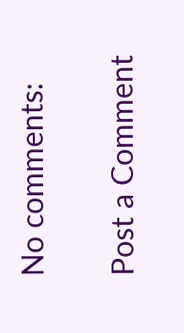No comments:

Post a Comment